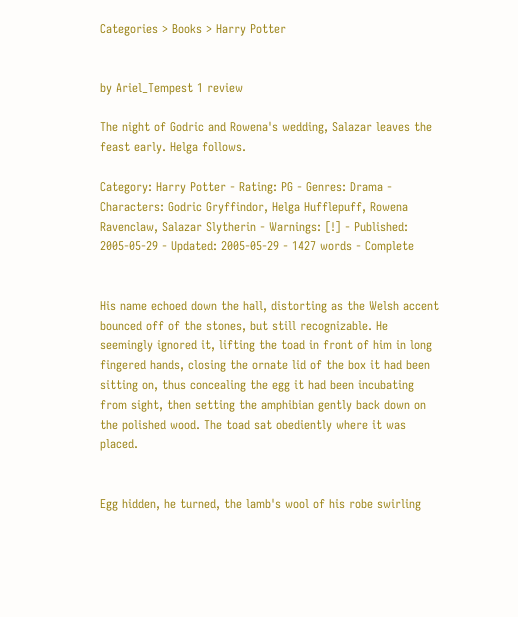Categories > Books > Harry Potter


by Ariel_Tempest 1 review

The night of Godric and Rowena's wedding, Salazar leaves the feast early. Helga follows.

Category: Harry Potter - Rating: PG - Genres: Drama - Characters: Godric Gryffindor, Helga Hufflepuff, Rowena Ravenclaw, Salazar Slytherin - Warnings: [!] - Published: 2005-05-29 - Updated: 2005-05-29 - 1427 words - Complete


His name echoed down the hall, distorting as the Welsh accent bounced off of the stones, but still recognizable. He seemingly ignored it, lifting the toad in front of him in long fingered hands, closing the ornate lid of the box it had been sitting on, thus concealing the egg it had been incubating from sight, then setting the amphibian gently back down on the polished wood. The toad sat obediently where it was placed.


Egg hidden, he turned, the lamb's wool of his robe swirling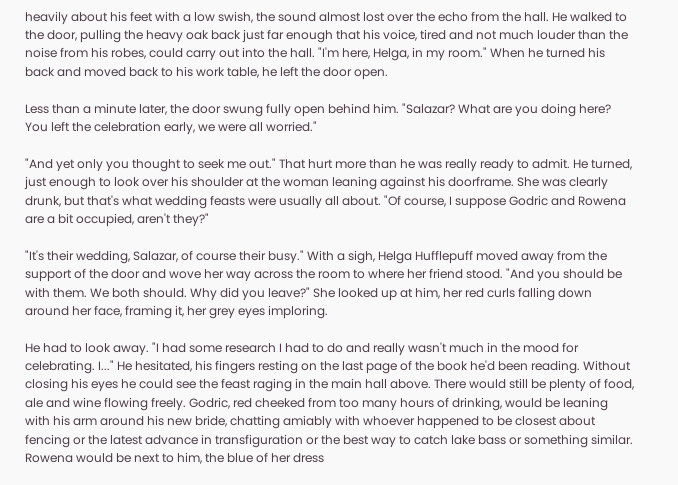heavily about his feet with a low swish, the sound almost lost over the echo from the hall. He walked to the door, pulling the heavy oak back just far enough that his voice, tired and not much louder than the noise from his robes, could carry out into the hall. "I'm here, Helga, in my room." When he turned his back and moved back to his work table, he left the door open.

Less than a minute later, the door swung fully open behind him. "Salazar? What are you doing here? You left the celebration early, we were all worried."

"And yet only you thought to seek me out." That hurt more than he was really ready to admit. He turned, just enough to look over his shoulder at the woman leaning against his doorframe. She was clearly drunk, but that's what wedding feasts were usually all about. "Of course, I suppose Godric and Rowena are a bit occupied, aren't they?"

"It's their wedding, Salazar, of course their busy." With a sigh, Helga Hufflepuff moved away from the support of the door and wove her way across the room to where her friend stood. "And you should be with them. We both should. Why did you leave?" She looked up at him, her red curls falling down around her face, framing it, her grey eyes imploring.

He had to look away. "I had some research I had to do and really wasn't much in the mood for celebrating. I..." He hesitated, his fingers resting on the last page of the book he'd been reading. Without closing his eyes he could see the feast raging in the main hall above. There would still be plenty of food, ale and wine flowing freely. Godric, red cheeked from too many hours of drinking, would be leaning with his arm around his new bride, chatting amiably with whoever happened to be closest about fencing or the latest advance in transfiguration or the best way to catch lake bass or something similar. Rowena would be next to him, the blue of her dress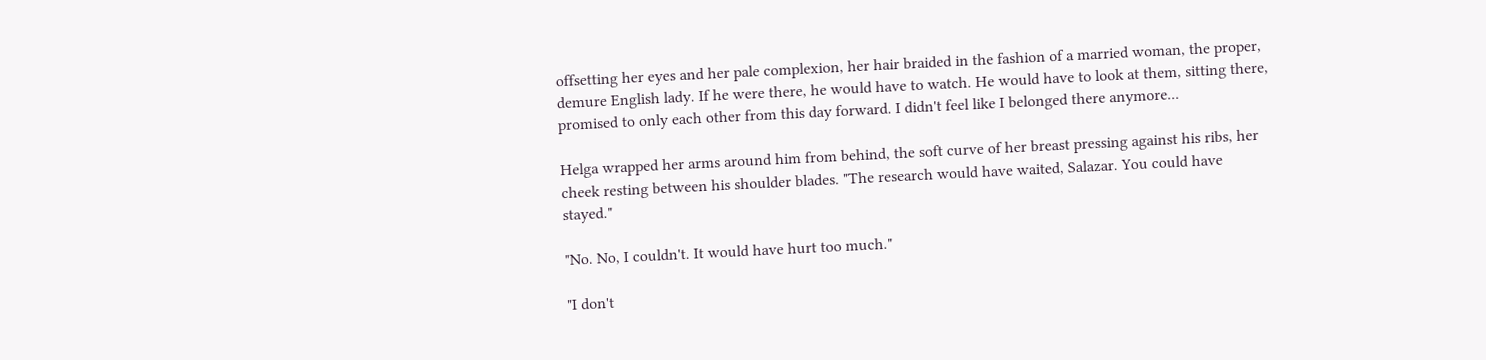offsetting her eyes and her pale complexion, her hair braided in the fashion of a married woman, the proper, demure English lady. If he were there, he would have to watch. He would have to look at them, sitting there, promised to only each other from this day forward. I didn't feel like I belonged there anymore...

Helga wrapped her arms around him from behind, the soft curve of her breast pressing against his ribs, her cheek resting between his shoulder blades. "The research would have waited, Salazar. You could have stayed."

"No. No, I couldn't. It would have hurt too much."

"I don't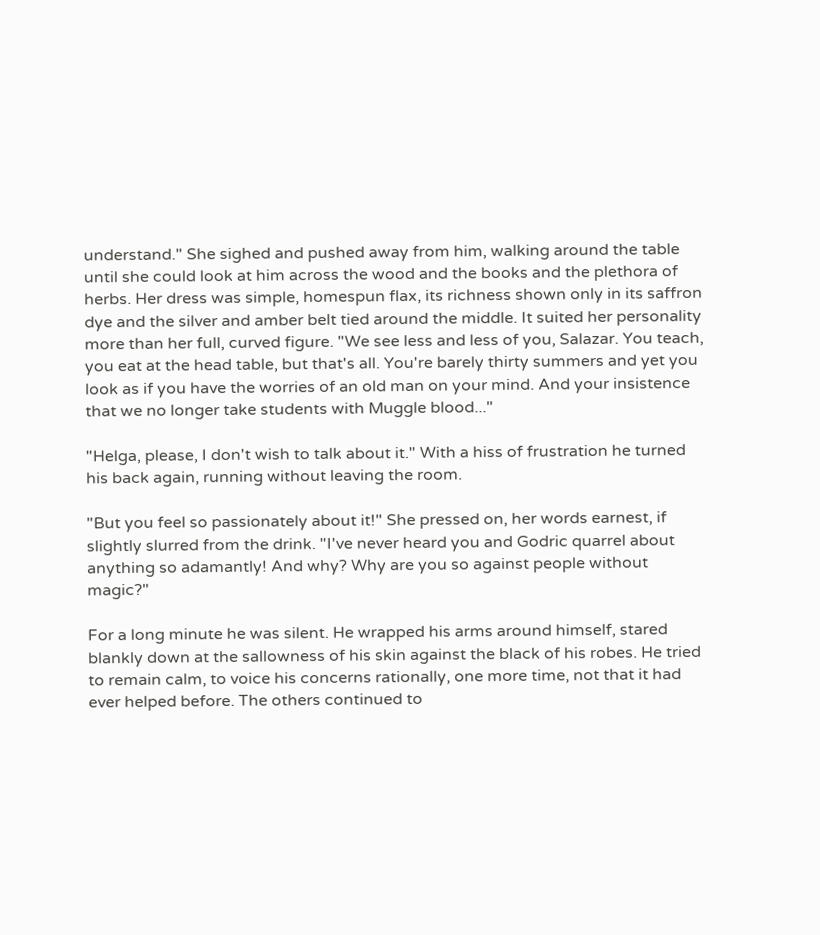understand." She sighed and pushed away from him, walking around the table until she could look at him across the wood and the books and the plethora of herbs. Her dress was simple, homespun flax, its richness shown only in its saffron dye and the silver and amber belt tied around the middle. It suited her personality more than her full, curved figure. "We see less and less of you, Salazar. You teach, you eat at the head table, but that's all. You're barely thirty summers and yet you look as if you have the worries of an old man on your mind. And your insistence that we no longer take students with Muggle blood..."

"Helga, please, I don't wish to talk about it." With a hiss of frustration he turned his back again, running without leaving the room.

"But you feel so passionately about it!" She pressed on, her words earnest, if slightly slurred from the drink. "I've never heard you and Godric quarrel about anything so adamantly! And why? Why are you so against people without magic?"

For a long minute he was silent. He wrapped his arms around himself, stared blankly down at the sallowness of his skin against the black of his robes. He tried to remain calm, to voice his concerns rationally, one more time, not that it had ever helped before. The others continued to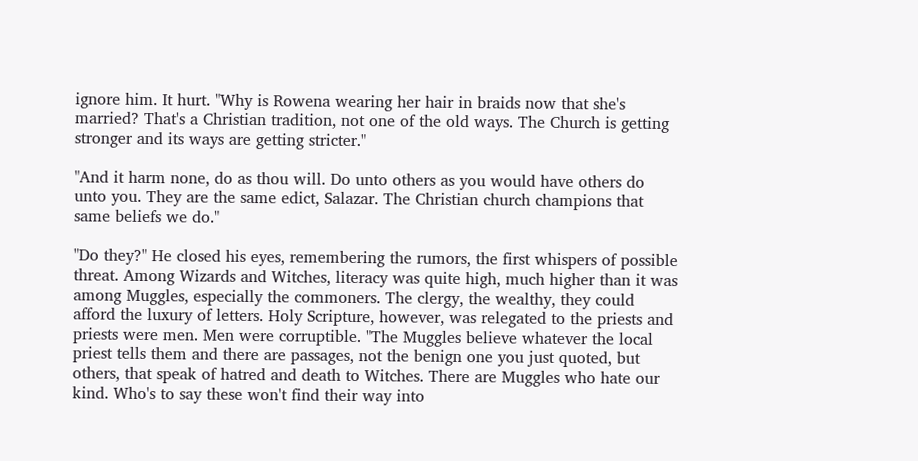ignore him. It hurt. "Why is Rowena wearing her hair in braids now that she's married? That's a Christian tradition, not one of the old ways. The Church is getting stronger and its ways are getting stricter."

"And it harm none, do as thou will. Do unto others as you would have others do unto you. They are the same edict, Salazar. The Christian church champions that same beliefs we do."

"Do they?" He closed his eyes, remembering the rumors, the first whispers of possible threat. Among Wizards and Witches, literacy was quite high, much higher than it was among Muggles, especially the commoners. The clergy, the wealthy, they could afford the luxury of letters. Holy Scripture, however, was relegated to the priests and priests were men. Men were corruptible. "The Muggles believe whatever the local priest tells them and there are passages, not the benign one you just quoted, but others, that speak of hatred and death to Witches. There are Muggles who hate our kind. Who's to say these won't find their way into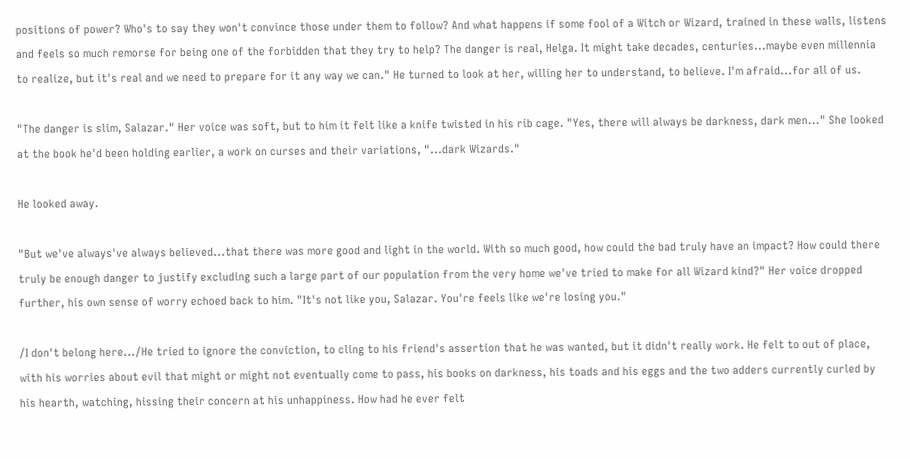positions of power? Who's to say they won't convince those under them to follow? And what happens if some fool of a Witch or Wizard, trained in these walls, listens and feels so much remorse for being one of the forbidden that they try to help? The danger is real, Helga. It might take decades, centuries...maybe even millennia to realize, but it's real and we need to prepare for it any way we can." He turned to look at her, willing her to understand, to believe. I'm afraid...for all of us.

"The danger is slim, Salazar." Her voice was soft, but to him it felt like a knife twisted in his rib cage. "Yes, there will always be darkness, dark men..." She looked at the book he'd been holding earlier, a work on curses and their variations, "...dark Wizards."

He looked away.

"But we've always've always believed...that there was more good and light in the world. With so much good, how could the bad truly have an impact? How could there truly be enough danger to justify excluding such a large part of our population from the very home we've tried to make for all Wizard kind?" Her voice dropped further, his own sense of worry echoed back to him. "It's not like you, Salazar. You're feels like we're losing you."

/I don't belong here.../He tried to ignore the conviction, to cling to his friend's assertion that he was wanted, but it didn't really work. He felt to out of place, with his worries about evil that might or might not eventually come to pass, his books on darkness, his toads and his eggs and the two adders currently curled by his hearth, watching, hissing their concern at his unhappiness. How had he ever felt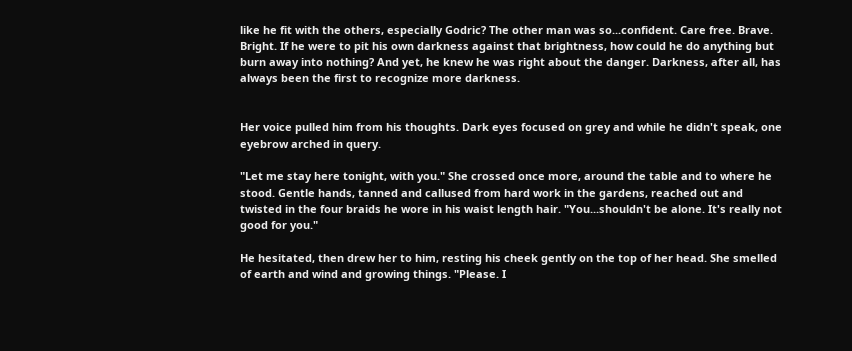like he fit with the others, especially Godric? The other man was so...confident. Care free. Brave. Bright. If he were to pit his own darkness against that brightness, how could he do anything but burn away into nothing? And yet, he knew he was right about the danger. Darkness, after all, has always been the first to recognize more darkness.


Her voice pulled him from his thoughts. Dark eyes focused on grey and while he didn't speak, one eyebrow arched in query.

"Let me stay here tonight, with you." She crossed once more, around the table and to where he stood. Gentle hands, tanned and callused from hard work in the gardens, reached out and twisted in the four braids he wore in his waist length hair. "You...shouldn't be alone. It's really not good for you."

He hesitated, then drew her to him, resting his cheek gently on the top of her head. She smelled of earth and wind and growing things. "Please. I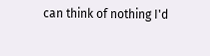can think of nothing I'd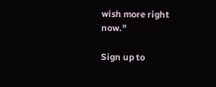wish more right now."

Sign up to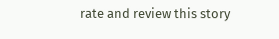rate and review this story